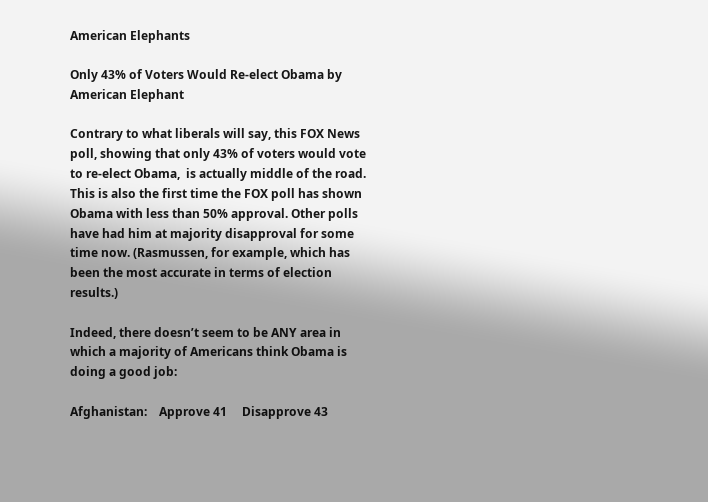American Elephants

Only 43% of Voters Would Re-elect Obama by American Elephant

Contrary to what liberals will say, this FOX News poll, showing that only 43% of voters would vote to re-elect Obama,  is actually middle of the road. This is also the first time the FOX poll has shown Obama with less than 50% approval. Other polls have had him at majority disapproval for some time now. (Rasmussen, for example, which has been the most accurate in terms of election results.)

Indeed, there doesn’t seem to be ANY area in which a majority of Americans think Obama is doing a good job:

Afghanistan:    Approve 41     Disapprove 43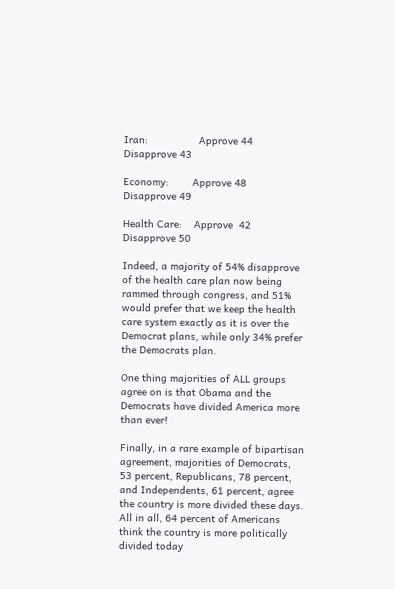Iran:                 Approve 44     Disapprove 43

Economy:        Approve 48     Disapprove 49

Health Care:    Approve  42     Disapprove 50

Indeed, a majority of 54% disapprove of the health care plan now being rammed through congress, and 51% would prefer that we keep the health care system exactly as it is over the Democrat plans, while only 34% prefer the Democrats plan.

One thing majorities of ALL groups agree on is that Obama and the Democrats have divided America more than ever!

Finally, in a rare example of bipartisan agreement, majorities of Democrats, 53 percent, Republicans, 78 percent, and Independents, 61 percent, agree the country is more divided these days. All in all, 64 percent of Americans think the country is more politically divided today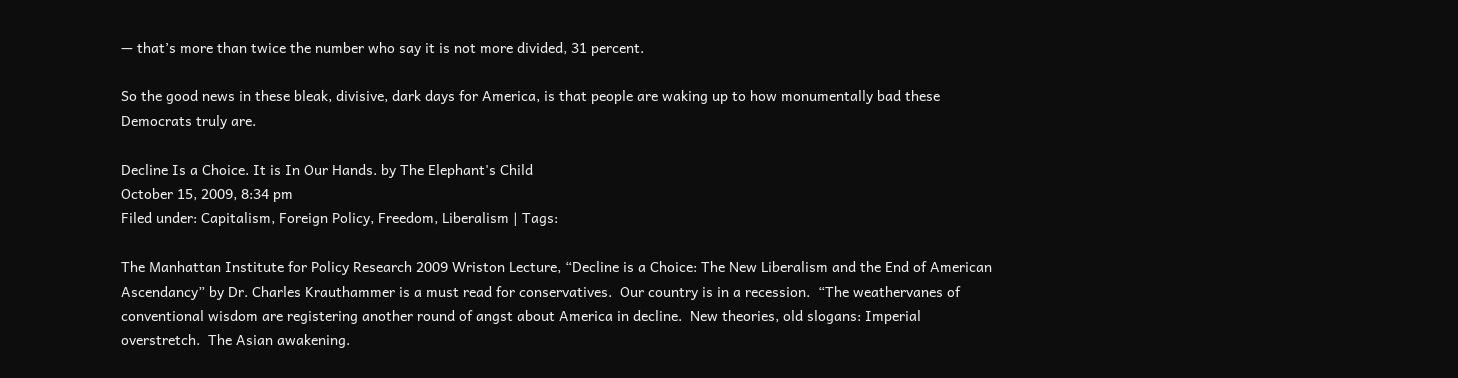— that’s more than twice the number who say it is not more divided, 31 percent.

So the good news in these bleak, divisive, dark days for America, is that people are waking up to how monumentally bad these Democrats truly are.

Decline Is a Choice. It is In Our Hands. by The Elephant's Child
October 15, 2009, 8:34 pm
Filed under: Capitalism, Foreign Policy, Freedom, Liberalism | Tags:

The Manhattan Institute for Policy Research 2009 Wriston Lecture, “Decline is a Choice: The New Liberalism and the End of American Ascendancy” by Dr. Charles Krauthammer is a must read for conservatives.  Our country is in a recession.  “The weathervanes of conventional wisdom are registering another round of angst about America in decline.  New theories, old slogans: Imperial overstretch.  The Asian awakening.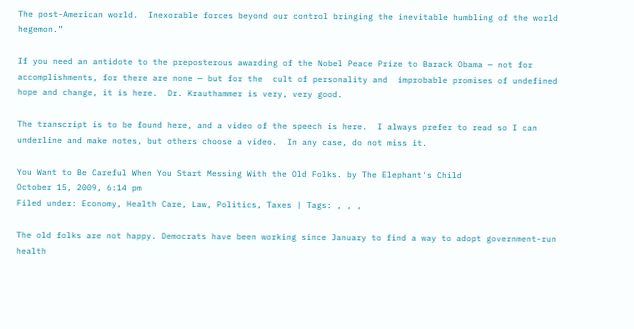The post-American world.  Inexorable forces beyond our control bringing the inevitable humbling of the world hegemon.”

If you need an antidote to the preposterous awarding of the Nobel Peace Prize to Barack Obama — not for accomplishments, for there are none — but for the  cult of personality and  improbable promises of undefined hope and change, it is here.  Dr. Krauthammer is very, very good.

The transcript is to be found here, and a video of the speech is here.  I always prefer to read so I can underline and make notes, but others choose a video.  In any case, do not miss it.

You Want to Be Careful When You Start Messing With the Old Folks. by The Elephant's Child
October 15, 2009, 6:14 pm
Filed under: Economy, Health Care, Law, Politics, Taxes | Tags: , , ,

The old folks are not happy. Democrats have been working since January to find a way to adopt government-run health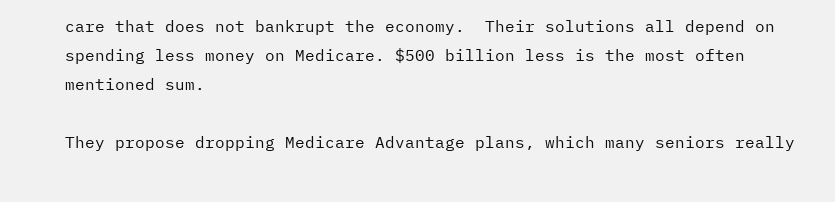care that does not bankrupt the economy.  Their solutions all depend on spending less money on Medicare. $500 billion less is the most often mentioned sum.

They propose dropping Medicare Advantage plans, which many seniors really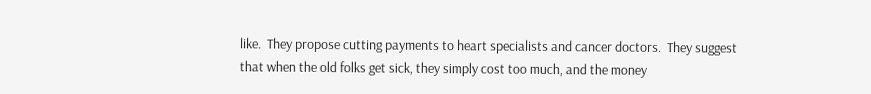like.  They propose cutting payments to heart specialists and cancer doctors.  They suggest that when the old folks get sick, they simply cost too much, and the money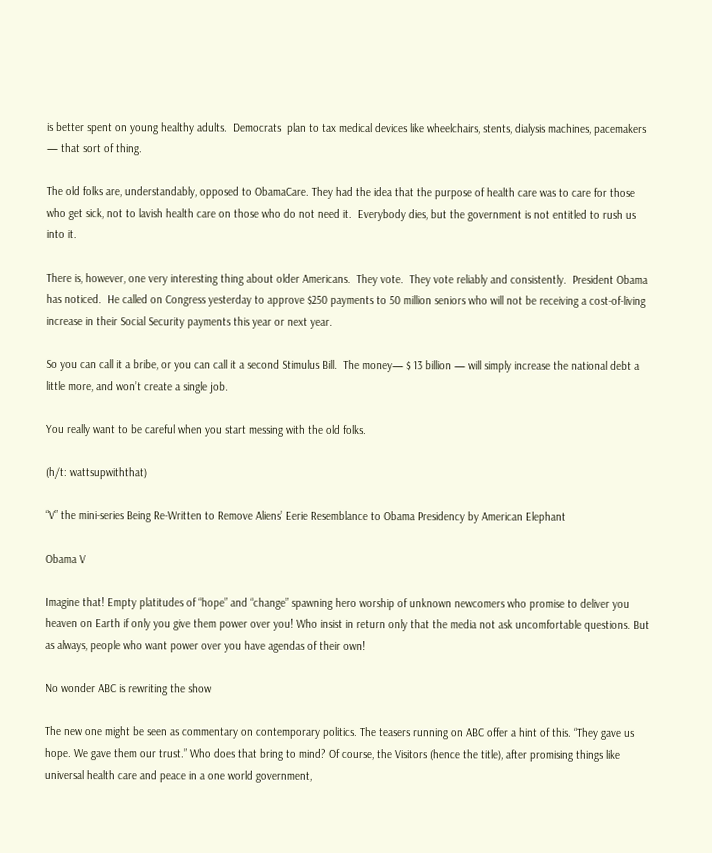is better spent on young healthy adults.  Democrats  plan to tax medical devices like wheelchairs, stents, dialysis machines, pacemakers — that sort of thing.

The old folks are, understandably, opposed to ObamaCare. They had the idea that the purpose of health care was to care for those who get sick, not to lavish health care on those who do not need it.  Everybody dies, but the government is not entitled to rush us into it.

There is, however, one very interesting thing about older Americans.  They vote.  They vote reliably and consistently.  President Obama has noticed.  He called on Congress yesterday to approve $250 payments to 50 million seniors who will not be receiving a cost-of-living increase in their Social Security payments this year or next year.

So you can call it a bribe, or you can call it a second Stimulus Bill.  The money— $ 13 billion — will simply increase the national debt a little more, and won’t create a single job.

You really want to be careful when you start messing with the old folks.

(h/t: wattsupwiththat)

“V” the mini-series Being Re-Written to Remove Aliens’ Eerie Resemblance to Obama Presidency by American Elephant

Obama V

Imagine that! Empty platitudes of “hope” and “change” spawning hero worship of unknown newcomers who promise to deliver you heaven on Earth if only you give them power over you! Who insist in return only that the media not ask uncomfortable questions. But as always, people who want power over you have agendas of their own!

No wonder ABC is rewriting the show

The new one might be seen as commentary on contemporary politics. The teasers running on ABC offer a hint of this. “They gave us hope. We gave them our trust.” Who does that bring to mind? Of course, the Visitors (hence the title), after promising things like universal health care and peace in a one world government,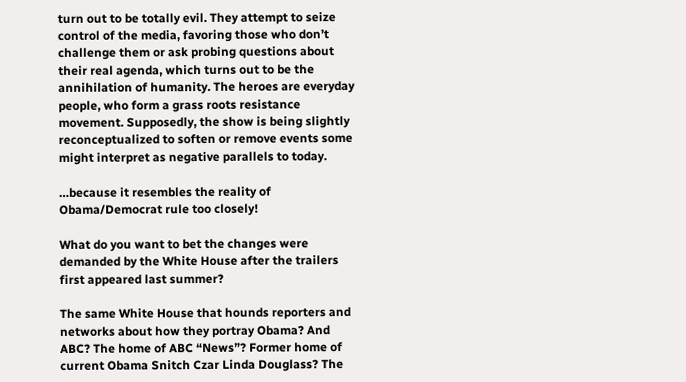turn out to be totally evil. They attempt to seize control of the media, favoring those who don’t challenge them or ask probing questions about their real agenda, which turns out to be the annihilation of humanity. The heroes are everyday people, who form a grass roots resistance movement. Supposedly, the show is being slightly reconceptualized to soften or remove events some might interpret as negative parallels to today.

…because it resembles the reality of Obama/Democrat rule too closely!

What do you want to bet the changes were demanded by the White House after the trailers first appeared last summer?

The same White House that hounds reporters and networks about how they portray Obama? And ABC? The home of ABC “News”? Former home of current Obama Snitch Czar Linda Douglass? The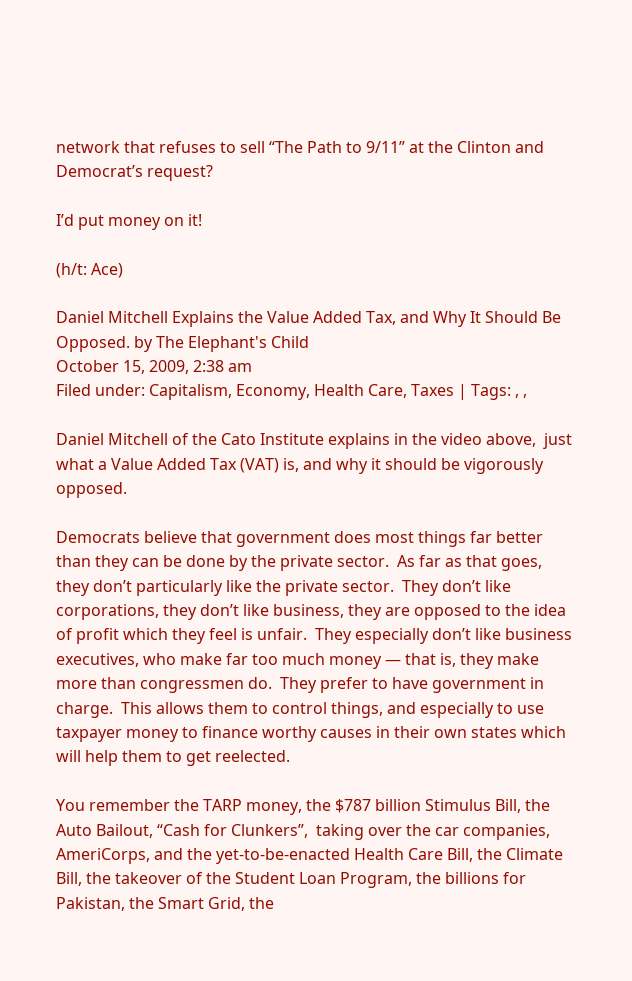network that refuses to sell “The Path to 9/11” at the Clinton and Democrat’s request?

I’d put money on it!

(h/t: Ace)

Daniel Mitchell Explains the Value Added Tax, and Why It Should Be Opposed. by The Elephant's Child
October 15, 2009, 2:38 am
Filed under: Capitalism, Economy, Health Care, Taxes | Tags: , ,

Daniel Mitchell of the Cato Institute explains in the video above,  just what a Value Added Tax (VAT) is, and why it should be vigorously opposed.

Democrats believe that government does most things far better than they can be done by the private sector.  As far as that goes, they don’t particularly like the private sector.  They don’t like corporations, they don’t like business, they are opposed to the idea of profit which they feel is unfair.  They especially don’t like business executives, who make far too much money — that is, they make more than congressmen do.  They prefer to have government in charge.  This allows them to control things, and especially to use taxpayer money to finance worthy causes in their own states which will help them to get reelected.

You remember the TARP money, the $787 billion Stimulus Bill, the Auto Bailout, “Cash for Clunkers”,  taking over the car companies, AmeriCorps, and the yet-to-be-enacted Health Care Bill, the Climate Bill, the takeover of the Student Loan Program, the billions for Pakistan, the Smart Grid, the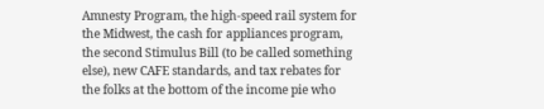Amnesty Program, the high-speed rail system for the Midwest, the cash for appliances program, the second Stimulus Bill (to be called something else), new CAFE standards, and tax rebates for the folks at the bottom of the income pie who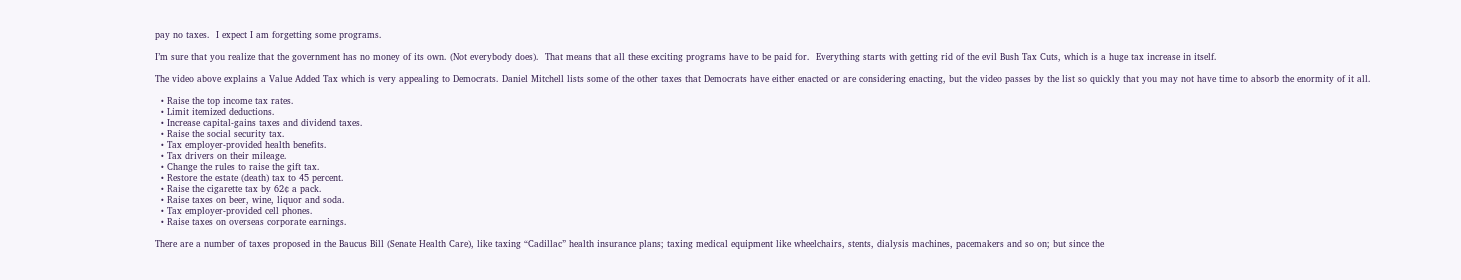pay no taxes.  I expect I am forgetting some programs.

I’m sure that you realize that the government has no money of its own. (Not everybody does).  That means that all these exciting programs have to be paid for.  Everything starts with getting rid of the evil Bush Tax Cuts, which is a huge tax increase in itself.

The video above explains a Value Added Tax which is very appealing to Democrats. Daniel Mitchell lists some of the other taxes that Democrats have either enacted or are considering enacting, but the video passes by the list so quickly that you may not have time to absorb the enormity of it all.

  • Raise the top income tax rates.
  • Limit itemized deductions.
  • Increase capital-gains taxes and dividend taxes.
  • Raise the social security tax.
  • Tax employer-provided health benefits.
  • Tax drivers on their mileage.
  • Change the rules to raise the gift tax.
  • Restore the estate (death) tax to 45 percent.
  • Raise the cigarette tax by 62¢ a pack.
  • Raise taxes on beer, wine, liquor and soda.
  • Tax employer-provided cell phones.
  • Raise taxes on overseas corporate earnings.

There are a number of taxes proposed in the Baucus Bill (Senate Health Care), like taxing “Cadillac” health insurance plans; taxing medical equipment like wheelchairs, stents, dialysis machines, pacemakers and so on; but since the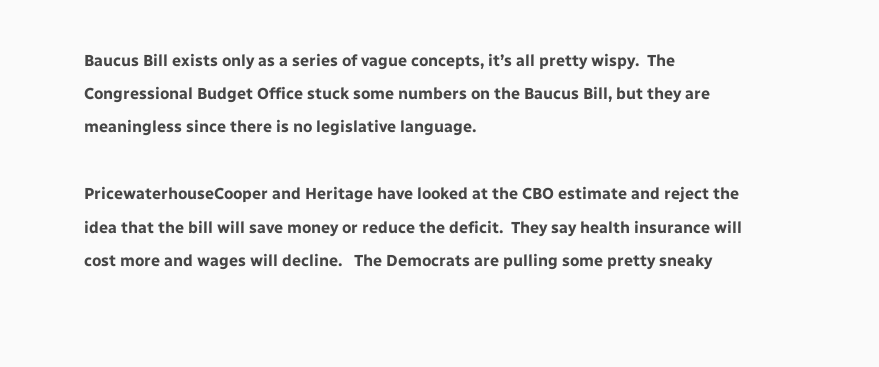Baucus Bill exists only as a series of vague concepts, it’s all pretty wispy.  The Congressional Budget Office stuck some numbers on the Baucus Bill, but they are meaningless since there is no legislative language.

PricewaterhouseCooper and Heritage have looked at the CBO estimate and reject the idea that the bill will save money or reduce the deficit.  They say health insurance will cost more and wages will decline.   The Democrats are pulling some pretty sneaky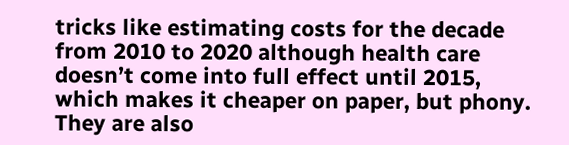tricks like estimating costs for the decade from 2010 to 2020 although health care doesn’t come into full effect until 2015, which makes it cheaper on paper, but phony. They are also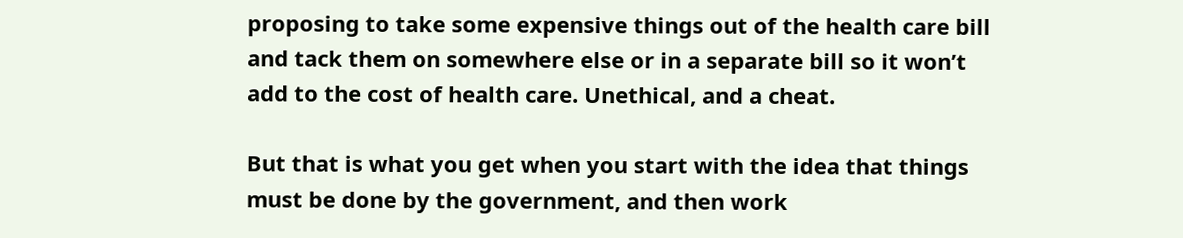proposing to take some expensive things out of the health care bill and tack them on somewhere else or in a separate bill so it won’t add to the cost of health care. Unethical, and a cheat.

But that is what you get when you start with the idea that things must be done by the government, and then work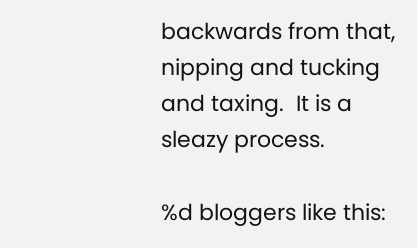backwards from that, nipping and tucking and taxing.  It is a sleazy process.

%d bloggers like this: